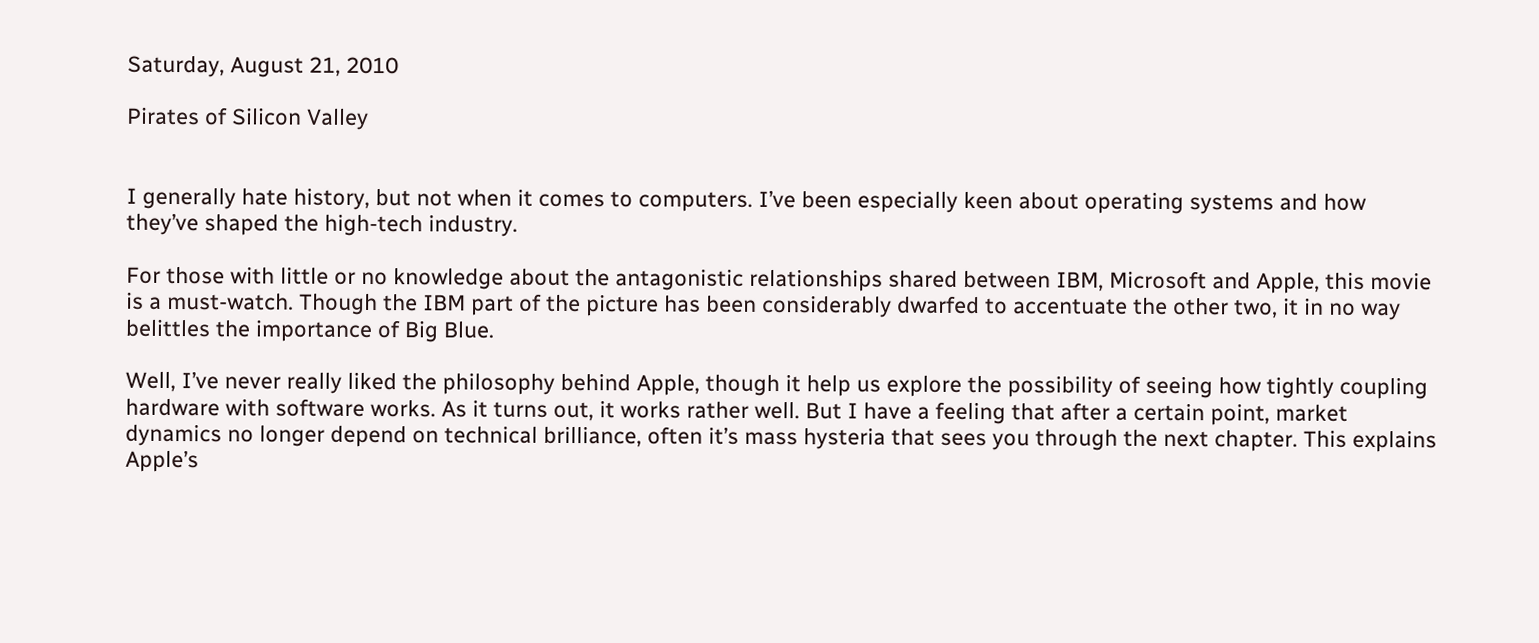Saturday, August 21, 2010

Pirates of Silicon Valley


I generally hate history, but not when it comes to computers. I’ve been especially keen about operating systems and how they’ve shaped the high-tech industry.

For those with little or no knowledge about the antagonistic relationships shared between IBM, Microsoft and Apple, this movie is a must-watch. Though the IBM part of the picture has been considerably dwarfed to accentuate the other two, it in no way belittles the importance of Big Blue.

Well, I’ve never really liked the philosophy behind Apple, though it help us explore the possibility of seeing how tightly coupling hardware with software works. As it turns out, it works rather well. But I have a feeling that after a certain point, market dynamics no longer depend on technical brilliance, often it’s mass hysteria that sees you through the next chapter. This explains Apple’s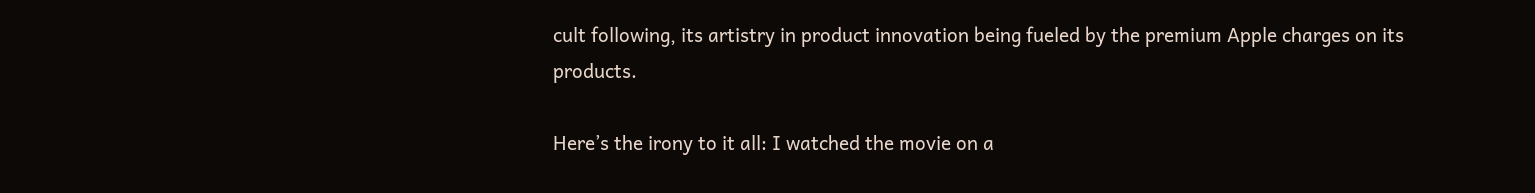cult following, its artistry in product innovation being fueled by the premium Apple charges on its products.

Here’s the irony to it all: I watched the movie on a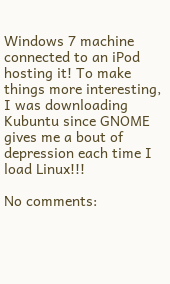Windows 7 machine connected to an iPod hosting it! To make things more interesting, I was downloading Kubuntu since GNOME gives me a bout of depression each time I load Linux!!!

No comments: